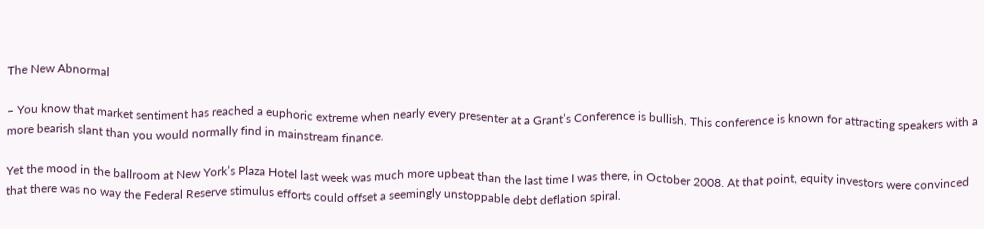The New Abnormal

– You know that market sentiment has reached a euphoric extreme when nearly every presenter at a Grant’s Conference is bullish. This conference is known for attracting speakers with a more bearish slant than you would normally find in mainstream finance.

Yet the mood in the ballroom at New York’s Plaza Hotel last week was much more upbeat than the last time I was there, in October 2008. At that point, equity investors were convinced that there was no way the Federal Reserve stimulus efforts could offset a seemingly unstoppable debt deflation spiral.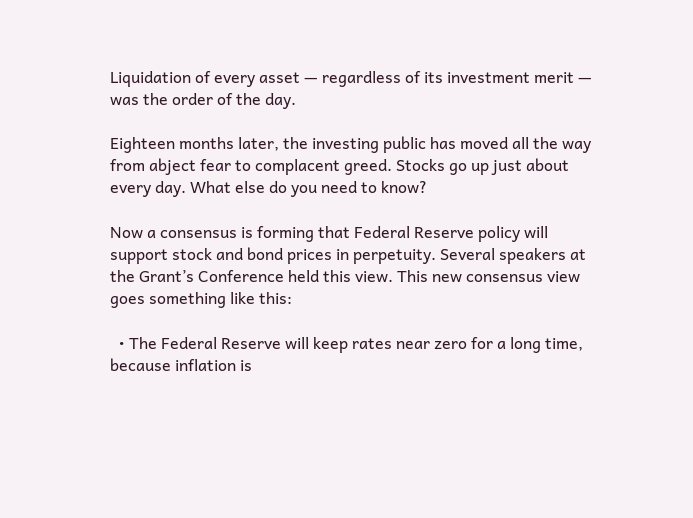Liquidation of every asset — regardless of its investment merit — was the order of the day.

Eighteen months later, the investing public has moved all the way from abject fear to complacent greed. Stocks go up just about every day. What else do you need to know?

Now a consensus is forming that Federal Reserve policy will support stock and bond prices in perpetuity. Several speakers at the Grant’s Conference held this view. This new consensus view goes something like this:

  • The Federal Reserve will keep rates near zero for a long time, because inflation is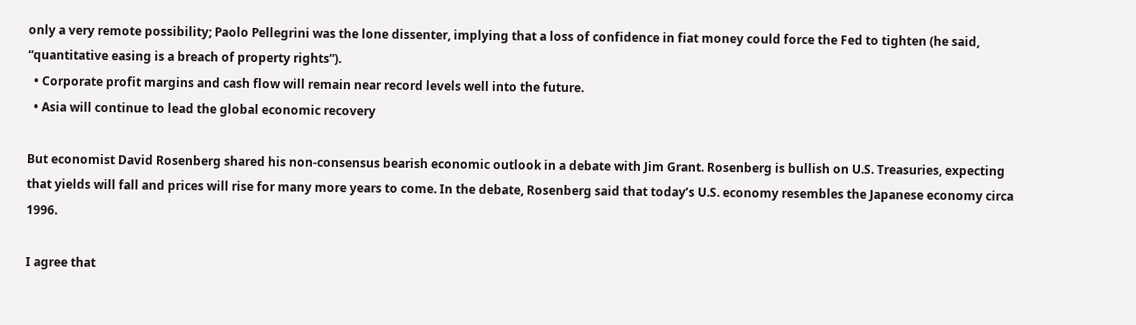only a very remote possibility; Paolo Pellegrini was the lone dissenter, implying that a loss of confidence in fiat money could force the Fed to tighten (he said, “quantitative easing is a breach of property rights”).
  • Corporate profit margins and cash flow will remain near record levels well into the future.
  • Asia will continue to lead the global economic recovery

But economist David Rosenberg shared his non-consensus bearish economic outlook in a debate with Jim Grant. Rosenberg is bullish on U.S. Treasuries, expecting that yields will fall and prices will rise for many more years to come. In the debate, Rosenberg said that today’s U.S. economy resembles the Japanese economy circa 1996.

I agree that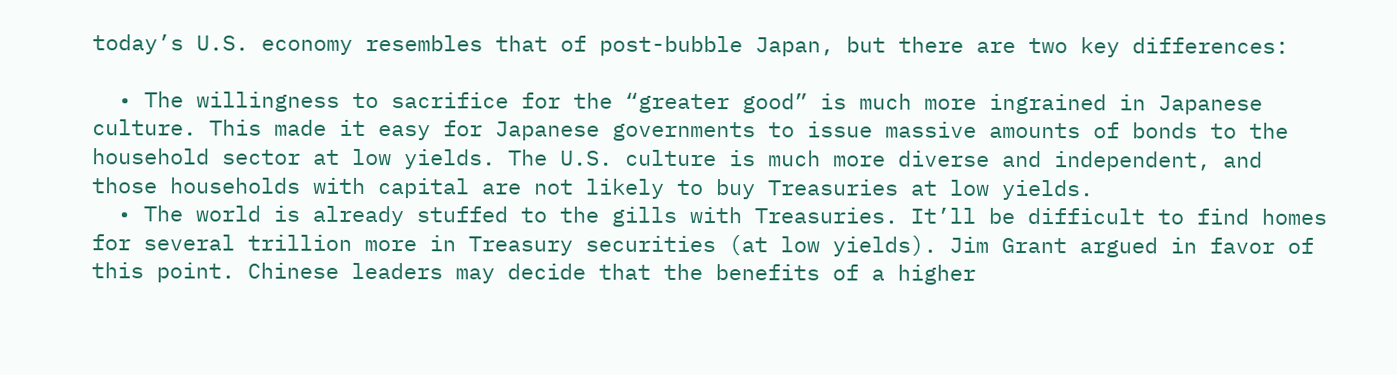today’s U.S. economy resembles that of post-bubble Japan, but there are two key differences:

  • The willingness to sacrifice for the “greater good” is much more ingrained in Japanese culture. This made it easy for Japanese governments to issue massive amounts of bonds to the household sector at low yields. The U.S. culture is much more diverse and independent, and those households with capital are not likely to buy Treasuries at low yields.
  • The world is already stuffed to the gills with Treasuries. It’ll be difficult to find homes for several trillion more in Treasury securities (at low yields). Jim Grant argued in favor of this point. Chinese leaders may decide that the benefits of a higher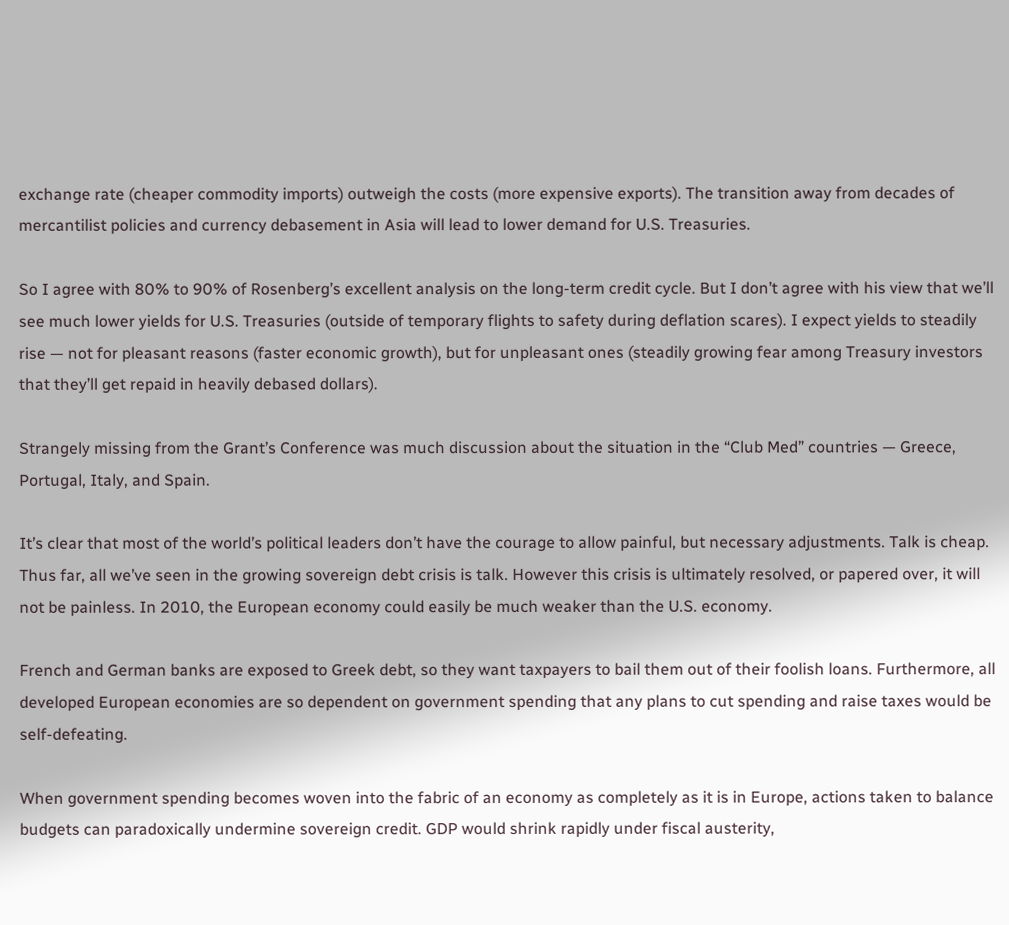exchange rate (cheaper commodity imports) outweigh the costs (more expensive exports). The transition away from decades of mercantilist policies and currency debasement in Asia will lead to lower demand for U.S. Treasuries.

So I agree with 80% to 90% of Rosenberg’s excellent analysis on the long-term credit cycle. But I don’t agree with his view that we’ll see much lower yields for U.S. Treasuries (outside of temporary flights to safety during deflation scares). I expect yields to steadily rise — not for pleasant reasons (faster economic growth), but for unpleasant ones (steadily growing fear among Treasury investors that they’ll get repaid in heavily debased dollars).

Strangely missing from the Grant’s Conference was much discussion about the situation in the “Club Med” countries — Greece, Portugal, Italy, and Spain.

It’s clear that most of the world’s political leaders don’t have the courage to allow painful, but necessary adjustments. Talk is cheap. Thus far, all we’ve seen in the growing sovereign debt crisis is talk. However this crisis is ultimately resolved, or papered over, it will not be painless. In 2010, the European economy could easily be much weaker than the U.S. economy.

French and German banks are exposed to Greek debt, so they want taxpayers to bail them out of their foolish loans. Furthermore, all developed European economies are so dependent on government spending that any plans to cut spending and raise taxes would be self-defeating.

When government spending becomes woven into the fabric of an economy as completely as it is in Europe, actions taken to balance budgets can paradoxically undermine sovereign credit. GDP would shrink rapidly under fiscal austerity,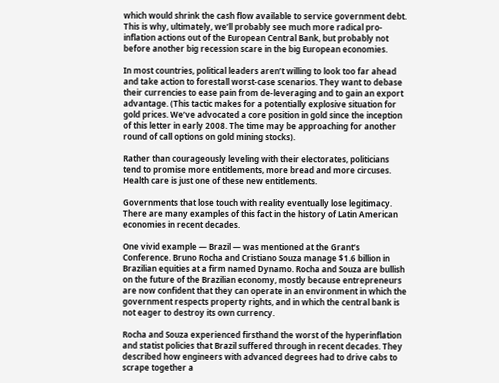which would shrink the cash flow available to service government debt. This is why, ultimately, we’ll probably see much more radical pro-inflation actions out of the European Central Bank, but probably not before another big recession scare in the big European economies.

In most countries, political leaders aren’t willing to look too far ahead and take action to forestall worst-case scenarios. They want to debase their currencies to ease pain from de-leveraging and to gain an export advantage. (This tactic makes for a potentially explosive situation for gold prices. We’ve advocated a core position in gold since the inception of this letter in early 2008. The time may be approaching for another round of call options on gold mining stocks).

Rather than courageously leveling with their electorates, politicians tend to promise more entitlements, more bread and more circuses. Health care is just one of these new entitlements.

Governments that lose touch with reality eventually lose legitimacy. There are many examples of this fact in the history of Latin American economies in recent decades.

One vivid example — Brazil — was mentioned at the Grant’s Conference. Bruno Rocha and Cristiano Souza manage $1.6 billion in Brazilian equities at a firm named Dynamo. Rocha and Souza are bullish on the future of the Brazilian economy, mostly because entrepreneurs are now confident that they can operate in an environment in which the government respects property rights, and in which the central bank is not eager to destroy its own currency.

Rocha and Souza experienced firsthand the worst of the hyperinflation and statist policies that Brazil suffered through in recent decades. They described how engineers with advanced degrees had to drive cabs to scrape together a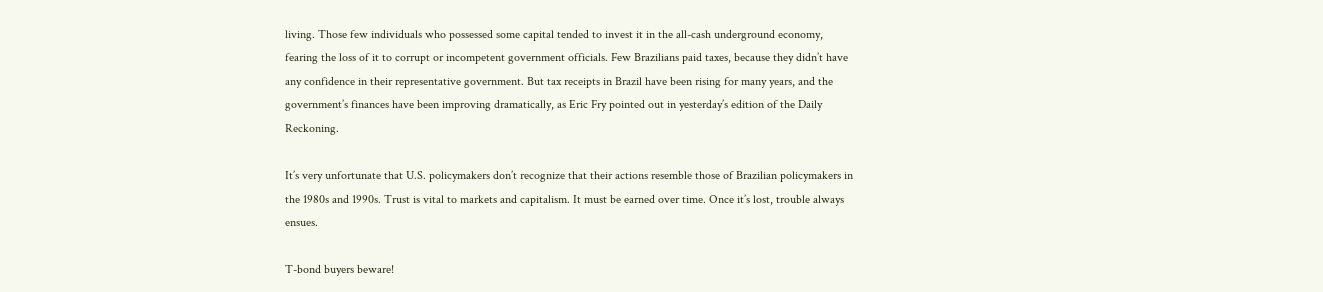living. Those few individuals who possessed some capital tended to invest it in the all-cash underground economy, fearing the loss of it to corrupt or incompetent government officials. Few Brazilians paid taxes, because they didn’t have any confidence in their representative government. But tax receipts in Brazil have been rising for many years, and the government’s finances have been improving dramatically, as Eric Fry pointed out in yesterday’s edition of the Daily Reckoning.

It’s very unfortunate that U.S. policymakers don’t recognize that their actions resemble those of Brazilian policymakers in the 1980s and 1990s. Trust is vital to markets and capitalism. It must be earned over time. Once it’s lost, trouble always ensues.

T-bond buyers beware!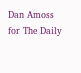Dan Amoss
for The Daily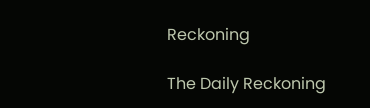Reckoning

The Daily Reckoning